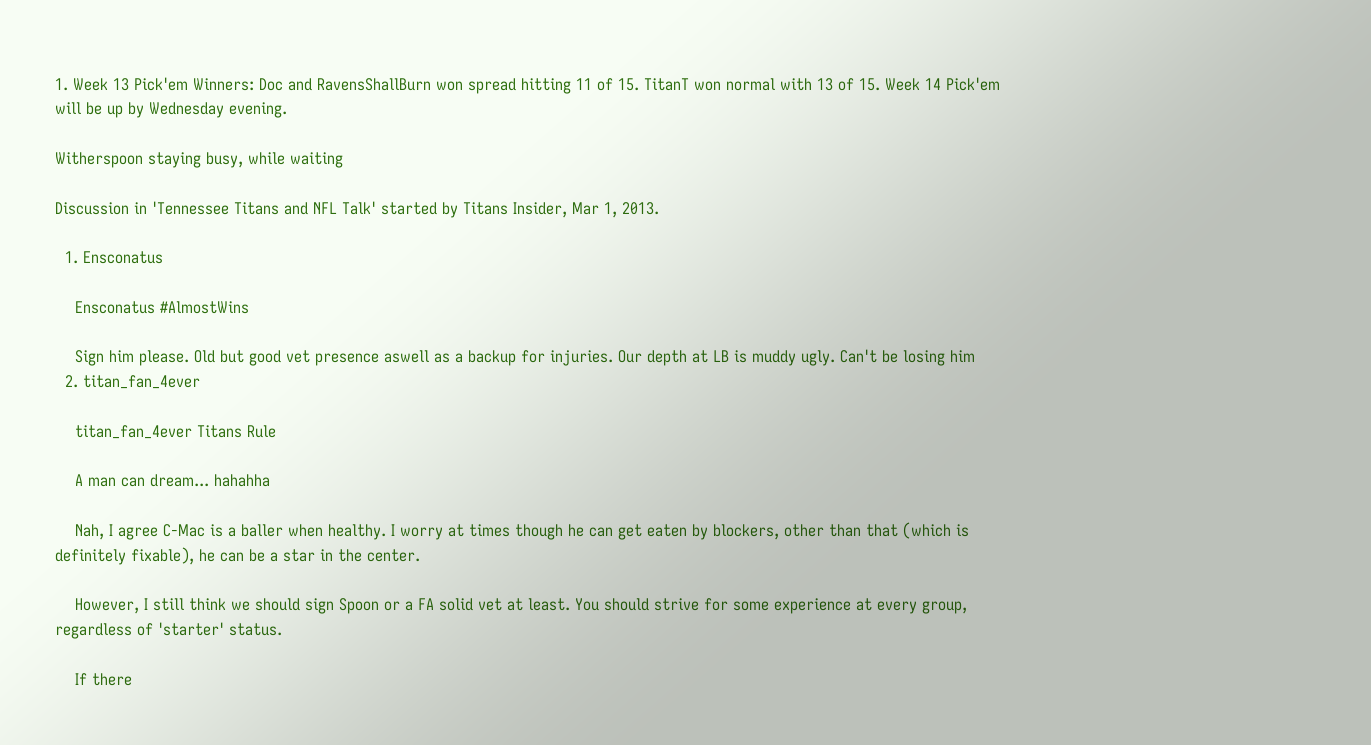1. Week 13 Pick'em Winners: Doc and RavensShallBurn won spread hitting 11 of 15. TitanT won normal with 13 of 15. Week 14 Pick'em will be up by Wednesday evening.

Witherspoon staying busy, while waiting

Discussion in 'Tennessee Titans and NFL Talk' started by Titans Insider, Mar 1, 2013.

  1. Ensconatus

    Ensconatus #AlmostWins

    Sign him please. Old but good vet presence aswell as a backup for injuries. Our depth at LB is muddy ugly. Can't be losing him
  2. titan_fan_4ever

    titan_fan_4ever Titans Rule

    A man can dream... hahahha

    Nah, I agree C-Mac is a baller when healthy. I worry at times though he can get eaten by blockers, other than that (which is definitely fixable), he can be a star in the center.

    However, I still think we should sign Spoon or a FA solid vet at least. You should strive for some experience at every group, regardless of 'starter' status.

    If there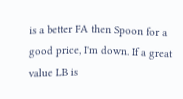is a better FA then Spoon for a good price, I'm down. If a great value LB is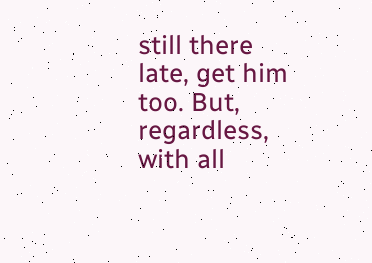still there late, get him too. But, regardless, with all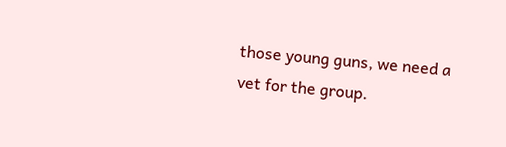those young guns, we need a vet for the group.